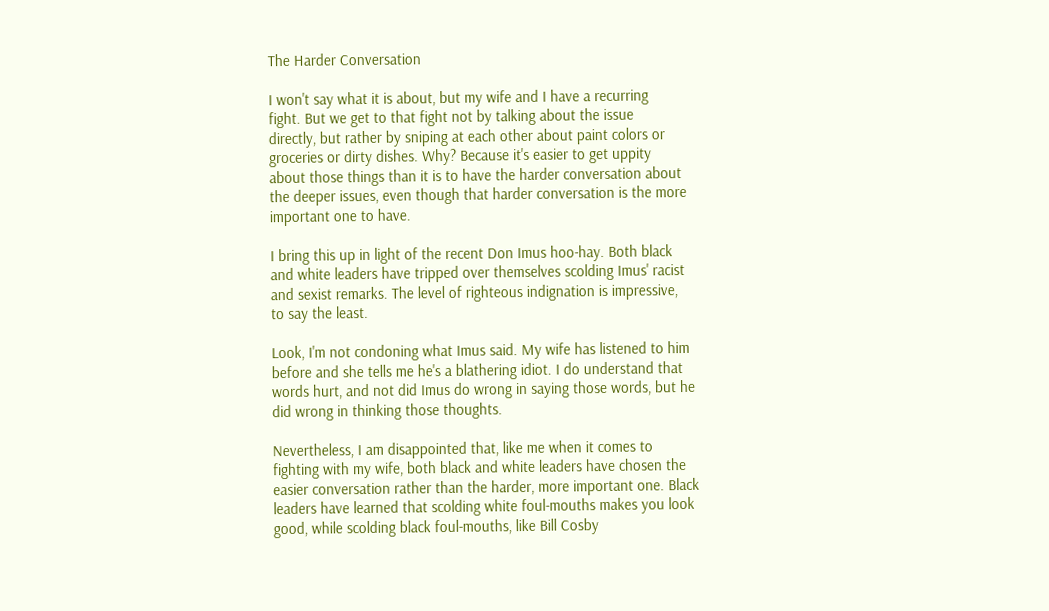The Harder Conversation

I won't say what it is about, but my wife and I have a recurring
fight. But we get to that fight not by talking about the issue
directly, but rather by sniping at each other about paint colors or
groceries or dirty dishes. Why? Because it's easier to get uppity
about those things than it is to have the harder conversation about
the deeper issues, even though that harder conversation is the more
important one to have.

I bring this up in light of the recent Don Imus hoo-hay. Both black
and white leaders have tripped over themselves scolding Imus' racist
and sexist remarks. The level of righteous indignation is impressive,
to say the least.

Look, I'm not condoning what Imus said. My wife has listened to him
before and she tells me he's a blathering idiot. I do understand that
words hurt, and not did Imus do wrong in saying those words, but he
did wrong in thinking those thoughts.

Nevertheless, I am disappointed that, like me when it comes to
fighting with my wife, both black and white leaders have chosen the
easier conversation rather than the harder, more important one. Black
leaders have learned that scolding white foul-mouths makes you look
good, while scolding black foul-mouths, like Bill Cosby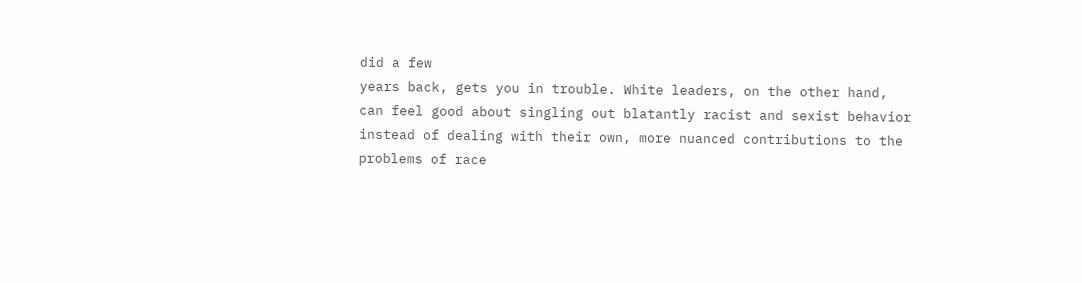did a few
years back, gets you in trouble. White leaders, on the other hand,
can feel good about singling out blatantly racist and sexist behavior
instead of dealing with their own, more nuanced contributions to the
problems of race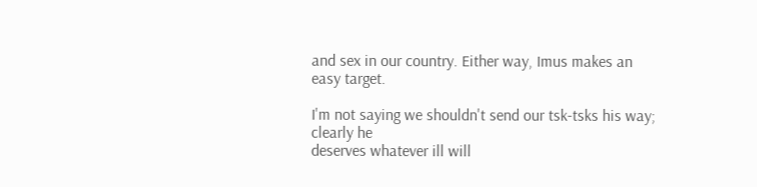and sex in our country. Either way, Imus makes an
easy target.

I'm not saying we shouldn't send our tsk-tsks his way; clearly he
deserves whatever ill will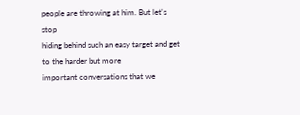people are throwing at him. But let's stop
hiding behind such an easy target and get to the harder but more
important conversations that we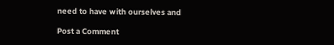need to have with ourselves and

Post a Comment